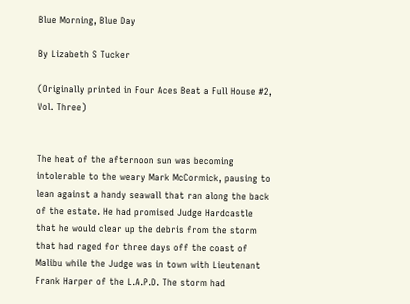Blue Morning, Blue Day

By Lizabeth S Tucker

(Originally printed in Four Aces Beat a Full House #2, Vol. Three)


The heat of the afternoon sun was becoming intolerable to the weary Mark McCormick, pausing to lean against a handy seawall that ran along the back of the estate. He had promised Judge Hardcastle that he would clear up the debris from the storm that had raged for three days off the coast of Malibu while the Judge was in town with Lieutenant Frank Harper of the L.A.P.D. The storm had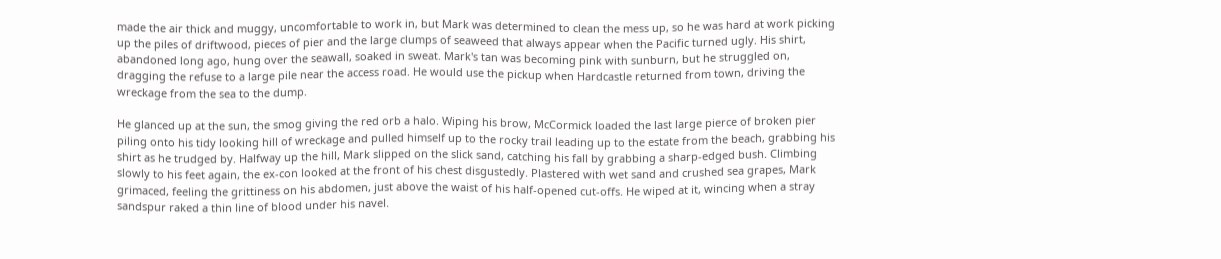made the air thick and muggy, uncomfortable to work in, but Mark was determined to clean the mess up, so he was hard at work picking up the piles of driftwood, pieces of pier and the large clumps of seaweed that always appear when the Pacific turned ugly. His shirt, abandoned long ago, hung over the seawall, soaked in sweat. Mark's tan was becoming pink with sunburn, but he struggled on, dragging the refuse to a large pile near the access road. He would use the pickup when Hardcastle returned from town, driving the wreckage from the sea to the dump.

He glanced up at the sun, the smog giving the red orb a halo. Wiping his brow, McCormick loaded the last large pierce of broken pier piling onto his tidy looking hill of wreckage and pulled himself up to the rocky trail leading up to the estate from the beach, grabbing his shirt as he trudged by. Halfway up the hill, Mark slipped on the slick sand, catching his fall by grabbing a sharp-edged bush. Climbing slowly to his feet again, the ex-con looked at the front of his chest disgustedly. Plastered with wet sand and crushed sea grapes, Mark grimaced, feeling the grittiness on his abdomen, just above the waist of his half-opened cut-offs. He wiped at it, wincing when a stray sandspur raked a thin line of blood under his navel.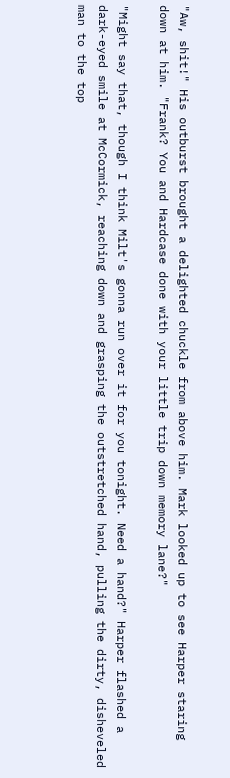"Aw, shit!" His outburst brought a delighted chuckle from above him. Mark looked up to see Harper staring down at him. "Frank? You and Hardcase done with your little trip down memory lane?"

"Might say that, though I think Milt's gonna run over it for you tonight. Need a hand?" Harper flashed a dark-eyed smile at McCormick, reaching down and grasping the outstretched hand, pulling the dirty, disheveled man to the top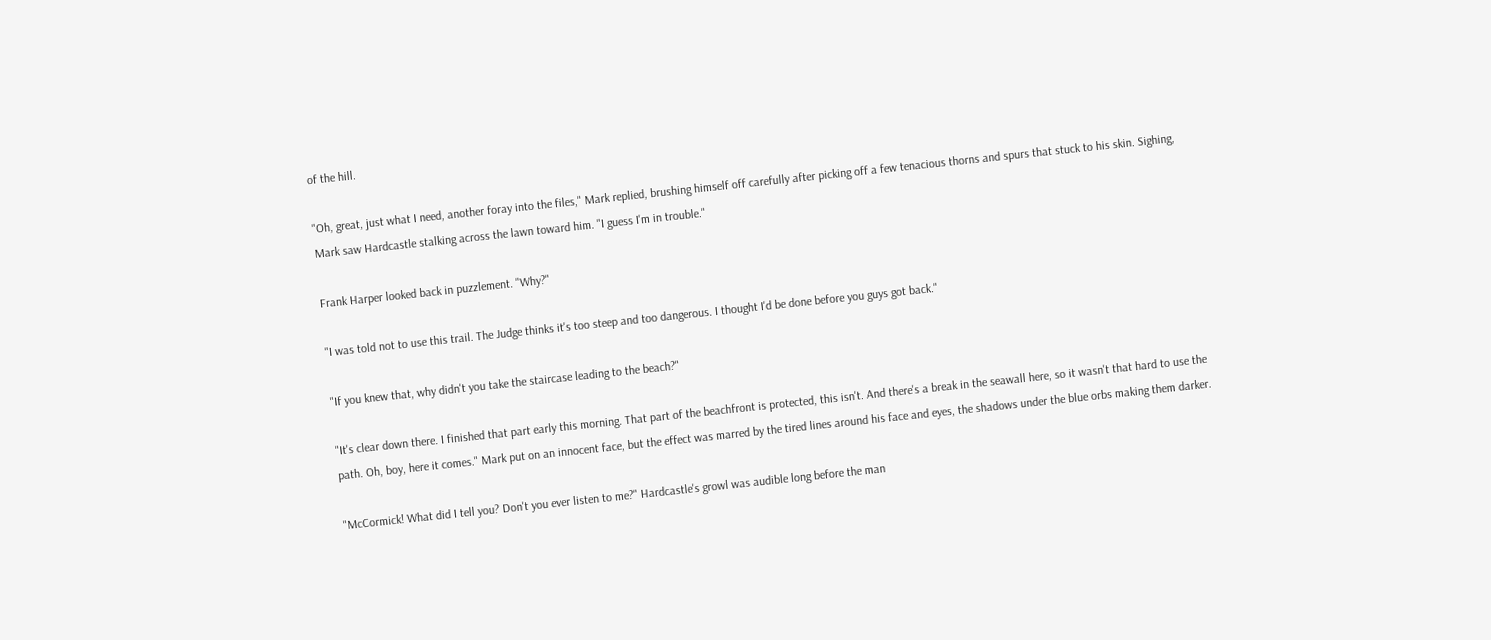of the hill.

"Oh, great, just what I need, another foray into the files," Mark replied, brushing himself off carefully after picking off a few tenacious thorns and spurs that stuck to his skin. Sighing, Mark saw Hardcastle stalking across the lawn toward him. "I guess I'm in trouble."

Frank Harper looked back in puzzlement. "Why?"

"I was told not to use this trail. The Judge thinks it's too steep and too dangerous. I thought I'd be done before you guys got back."

"If you knew that, why didn't you take the staircase leading to the beach?"

"It's clear down there. I finished that part early this morning. That part of the beachfront is protected, this isn't. And there's a break in the seawall here, so it wasn't that hard to use the path. Oh, boy, here it comes." Mark put on an innocent face, but the effect was marred by the tired lines around his face and eyes, the shadows under the blue orbs making them darker.

"McCormick! What did I tell you? Don't you ever listen to me?" Hardcastle's growl was audible long before the man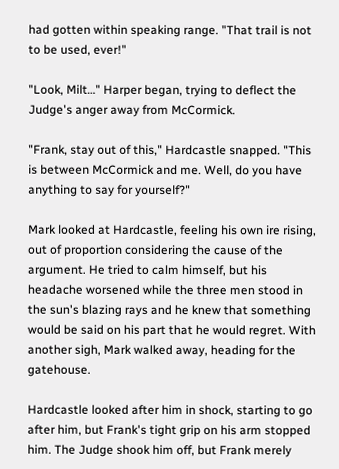had gotten within speaking range. "That trail is not to be used, ever!"

"Look, Milt…" Harper began, trying to deflect the Judge's anger away from McCormick.

"Frank, stay out of this," Hardcastle snapped. "This is between McCormick and me. Well, do you have anything to say for yourself?"

Mark looked at Hardcastle, feeling his own ire rising, out of proportion considering the cause of the argument. He tried to calm himself, but his headache worsened while the three men stood in the sun's blazing rays and he knew that something would be said on his part that he would regret. With another sigh, Mark walked away, heading for the gatehouse.

Hardcastle looked after him in shock, starting to go after him, but Frank's tight grip on his arm stopped him. The Judge shook him off, but Frank merely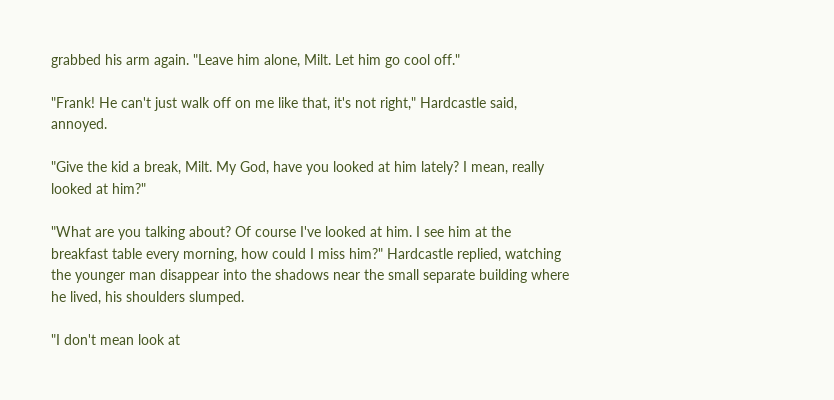grabbed his arm again. "Leave him alone, Milt. Let him go cool off."

"Frank! He can't just walk off on me like that, it's not right," Hardcastle said, annoyed.

"Give the kid a break, Milt. My God, have you looked at him lately? I mean, really looked at him?"

"What are you talking about? Of course I've looked at him. I see him at the breakfast table every morning, how could I miss him?" Hardcastle replied, watching the younger man disappear into the shadows near the small separate building where he lived, his shoulders slumped.

"I don't mean look at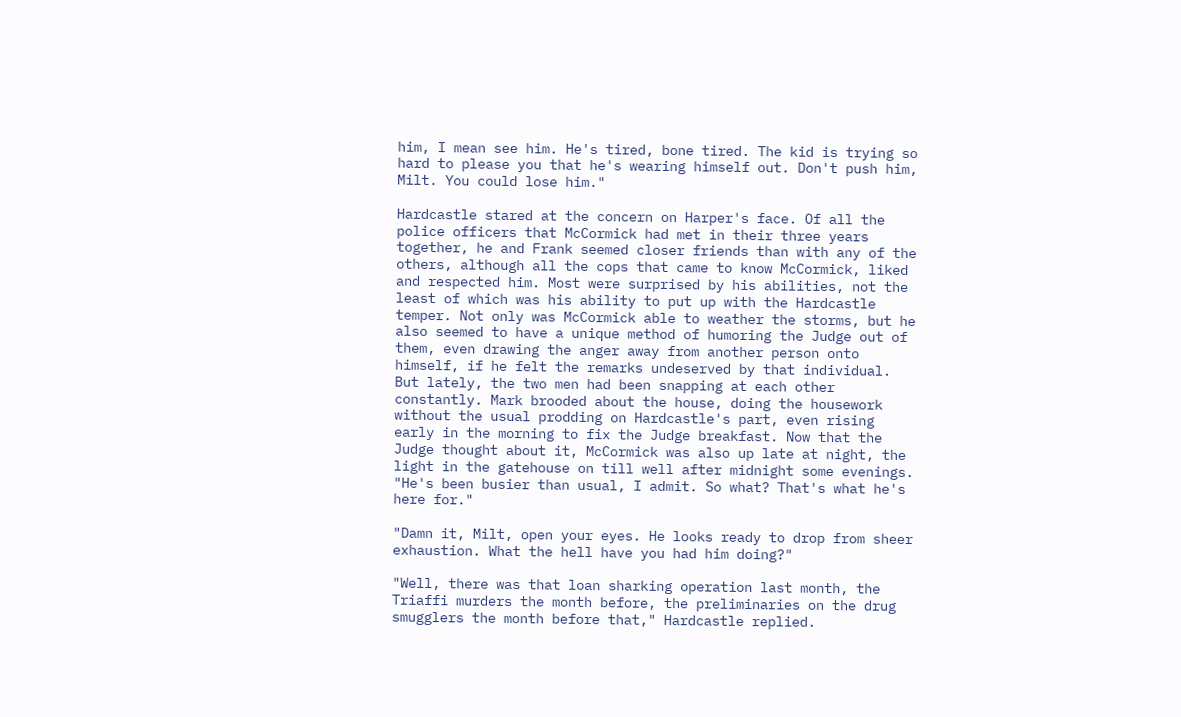him, I mean see him. He's tired, bone tired. The kid is trying so hard to please you that he's wearing himself out. Don't push him, Milt. You could lose him."

Hardcastle stared at the concern on Harper's face. Of all the police officers that McCormick had met in their three years together, he and Frank seemed closer friends than with any of the others, although all the cops that came to know McCormick, liked and respected him. Most were surprised by his abilities, not the least of which was his ability to put up with the Hardcastle temper. Not only was McCormick able to weather the storms, but he also seemed to have a unique method of humoring the Judge out of them, even drawing the anger away from another person onto himself, if he felt the remarks undeserved by that individual. But lately, the two men had been snapping at each other constantly. Mark brooded about the house, doing the housework without the usual prodding on Hardcastle's part, even rising early in the morning to fix the Judge breakfast. Now that the Judge thought about it, McCormick was also up late at night, the light in the gatehouse on till well after midnight some evenings. "He's been busier than usual, I admit. So what? That's what he's here for."

"Damn it, Milt, open your eyes. He looks ready to drop from sheer exhaustion. What the hell have you had him doing?"

"Well, there was that loan sharking operation last month, the Triaffi murders the month before, the preliminaries on the drug smugglers the month before that," Hardcastle replied.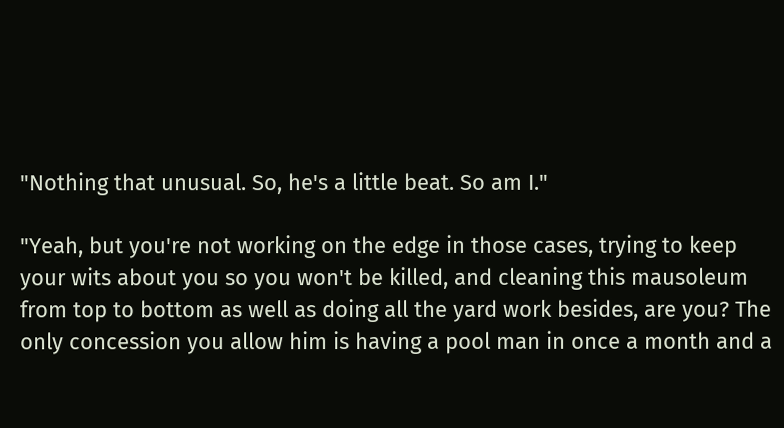"Nothing that unusual. So, he's a little beat. So am I."

"Yeah, but you're not working on the edge in those cases, trying to keep your wits about you so you won't be killed, and cleaning this mausoleum from top to bottom as well as doing all the yard work besides, are you? The only concession you allow him is having a pool man in once a month and a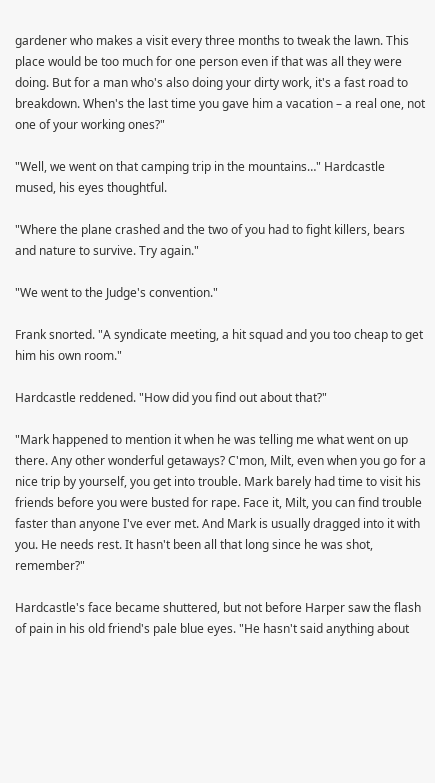gardener who makes a visit every three months to tweak the lawn. This place would be too much for one person even if that was all they were doing. But for a man who's also doing your dirty work, it's a fast road to breakdown. When's the last time you gave him a vacation – a real one, not one of your working ones?"

"Well, we went on that camping trip in the mountains…" Hardcastle mused, his eyes thoughtful.

"Where the plane crashed and the two of you had to fight killers, bears and nature to survive. Try again."

"We went to the Judge's convention."

Frank snorted. "A syndicate meeting, a hit squad and you too cheap to get him his own room."

Hardcastle reddened. "How did you find out about that?"

"Mark happened to mention it when he was telling me what went on up there. Any other wonderful getaways? C'mon, Milt, even when you go for a nice trip by yourself, you get into trouble. Mark barely had time to visit his friends before you were busted for rape. Face it, Milt, you can find trouble faster than anyone I've ever met. And Mark is usually dragged into it with you. He needs rest. It hasn't been all that long since he was shot, remember?"

Hardcastle's face became shuttered, but not before Harper saw the flash of pain in his old friend's pale blue eyes. "He hasn't said anything about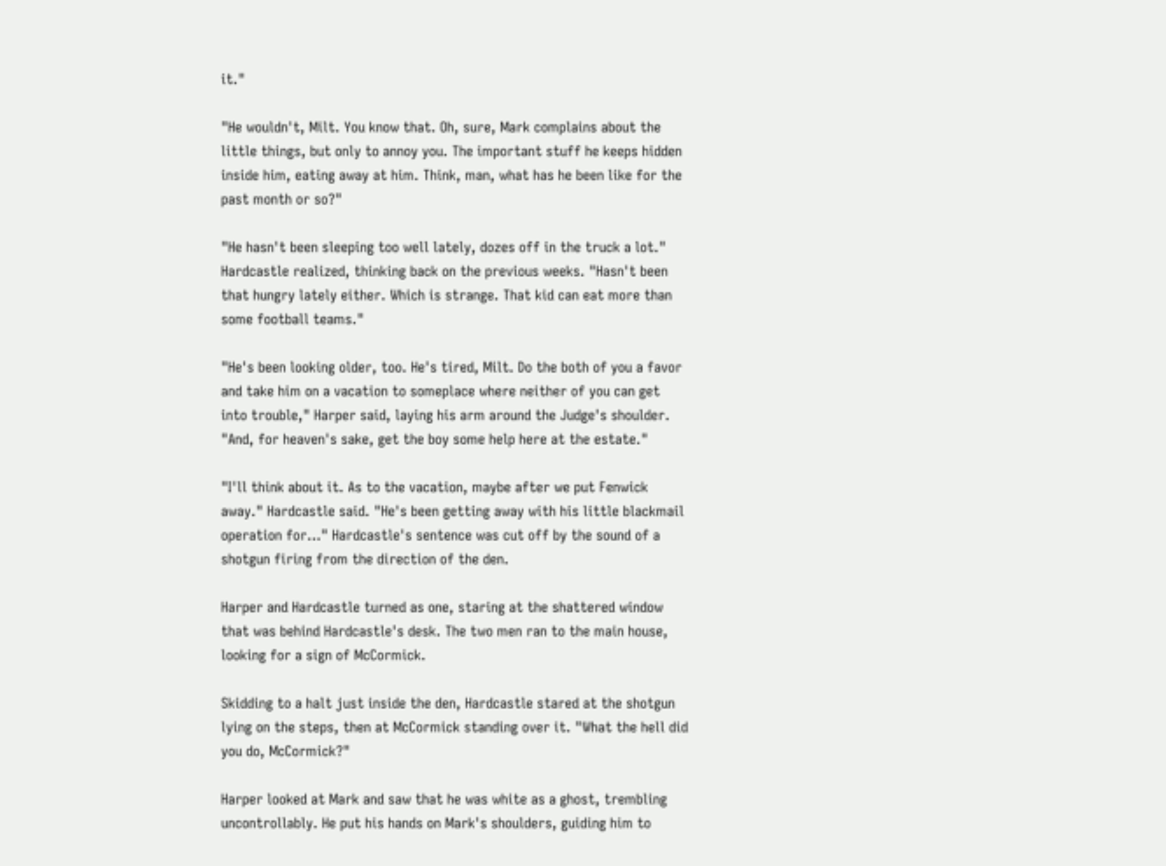it."

"He wouldn't, Milt. You know that. Oh, sure, Mark complains about the little things, but only to annoy you. The important stuff he keeps hidden inside him, eating away at him. Think, man, what has he been like for the past month or so?"

"He hasn't been sleeping too well lately, dozes off in the truck a lot." Hardcastle realized, thinking back on the previous weeks. "Hasn't been that hungry lately either. Which is strange. That kid can eat more than some football teams."

"He's been looking older, too. He's tired, Milt. Do the both of you a favor and take him on a vacation to someplace where neither of you can get into trouble," Harper said, laying his arm around the Judge's shoulder. "And, for heaven's sake, get the boy some help here at the estate."

"I'll think about it. As to the vacation, maybe after we put Fenwick away." Hardcastle said. "He's been getting away with his little blackmail operation for…" Hardcastle's sentence was cut off by the sound of a shotgun firing from the direction of the den.

Harper and Hardcastle turned as one, staring at the shattered window that was behind Hardcastle's desk. The two men ran to the main house, looking for a sign of McCormick.

Skidding to a halt just inside the den, Hardcastle stared at the shotgun lying on the steps, then at McCormick standing over it. "What the hell did you do, McCormick?"

Harper looked at Mark and saw that he was white as a ghost, trembling uncontrollably. He put his hands on Mark's shoulders, guiding him to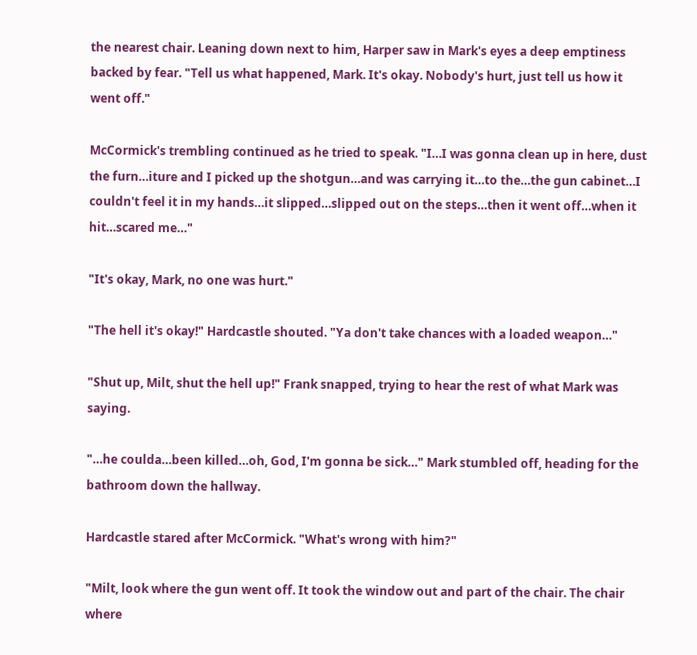the nearest chair. Leaning down next to him, Harper saw in Mark's eyes a deep emptiness backed by fear. "Tell us what happened, Mark. It's okay. Nobody's hurt, just tell us how it went off."

McCormick's trembling continued as he tried to speak. "I…I was gonna clean up in here, dust the furn…iture and I picked up the shotgun…and was carrying it…to the…the gun cabinet…I couldn't feel it in my hands…it slipped…slipped out on the steps…then it went off…when it hit…scared me…"

"It's okay, Mark, no one was hurt."

"The hell it's okay!" Hardcastle shouted. "Ya don't take chances with a loaded weapon…"

"Shut up, Milt, shut the hell up!" Frank snapped, trying to hear the rest of what Mark was saying.

"…he coulda…been killed…oh, God, I'm gonna be sick…" Mark stumbled off, heading for the bathroom down the hallway.

Hardcastle stared after McCormick. "What's wrong with him?"

"Milt, look where the gun went off. It took the window out and part of the chair. The chair where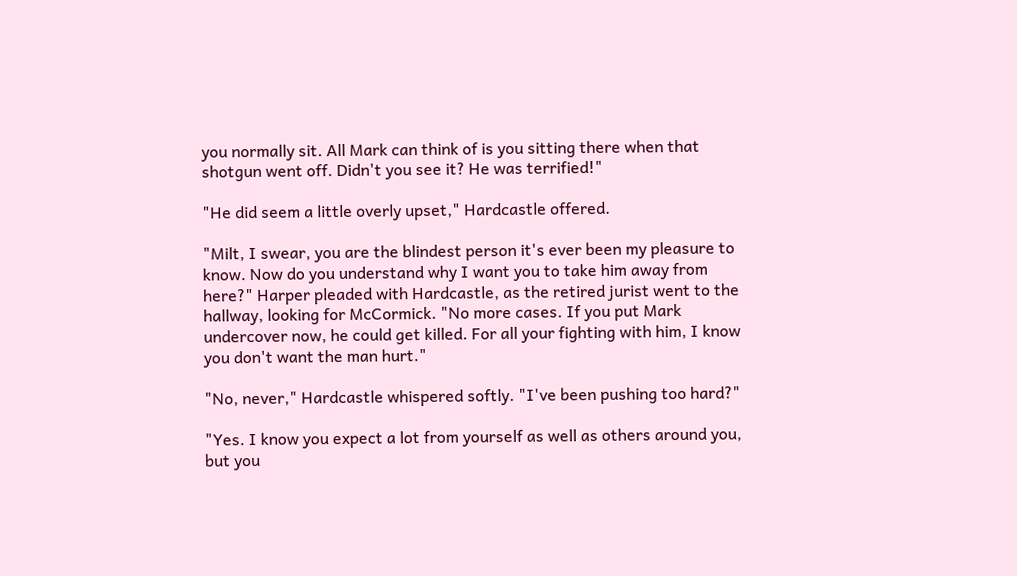you normally sit. All Mark can think of is you sitting there when that shotgun went off. Didn't you see it? He was terrified!"

"He did seem a little overly upset," Hardcastle offered.

"Milt, I swear, you are the blindest person it's ever been my pleasure to know. Now do you understand why I want you to take him away from here?" Harper pleaded with Hardcastle, as the retired jurist went to the hallway, looking for McCormick. "No more cases. If you put Mark undercover now, he could get killed. For all your fighting with him, I know you don't want the man hurt."

"No, never," Hardcastle whispered softly. "I've been pushing too hard?"

"Yes. I know you expect a lot from yourself as well as others around you, but you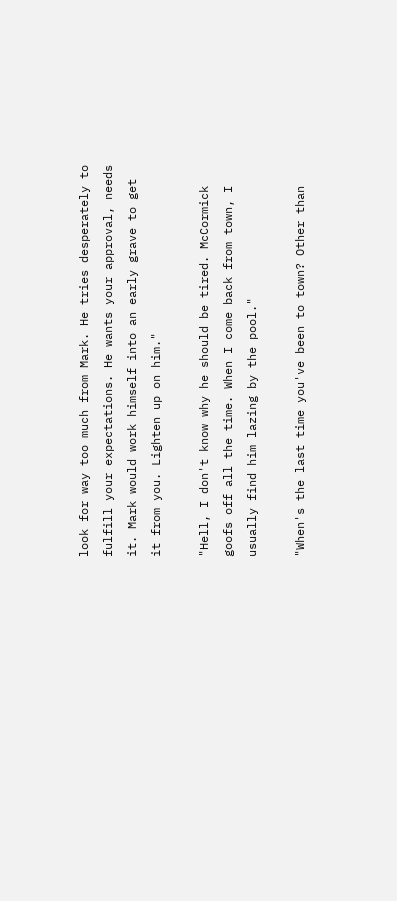look for way too much from Mark. He tries desperately to fulfill your expectations. He wants your approval, needs it. Mark would work himself into an early grave to get it from you. Lighten up on him."

"Hell, I don't know why he should be tired. McCormick goofs off all the time. When I come back from town, I usually find him lazing by the pool."

"When's the last time you've been to town? Other than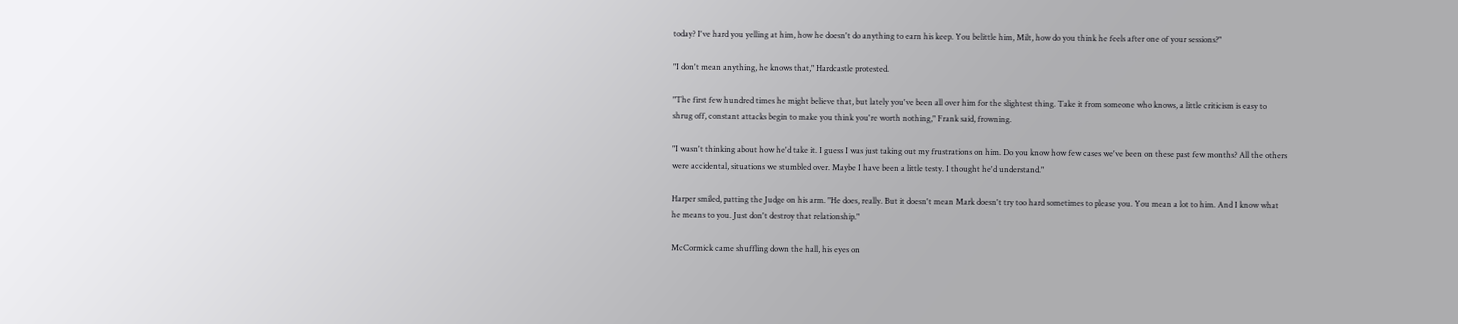today? I've hard you yelling at him, how he doesn't do anything to earn his keep. You belittle him, Milt, how do you think he feels after one of your sessions?"

"I don't mean anything, he knows that," Hardcastle protested.

"The first few hundred times he might believe that, but lately you've been all over him for the slightest thing. Take it from someone who knows, a little criticism is easy to shrug off, constant attacks begin to make you think you're worth nothing," Frank said, frowning.

"I wasn't thinking about how he'd take it. I guess I was just taking out my frustrations on him. Do you know how few cases we've been on these past few months? All the others were accidental, situations we stumbled over. Maybe I have been a little testy. I thought he'd understand."

Harper smiled, patting the Judge on his arm. "He does, really. But it doesn't mean Mark doesn't try too hard sometimes to please you. You mean a lot to him. And I know what he means to you. Just don't destroy that relationship."

McCormick came shuffling down the hall, his eyes on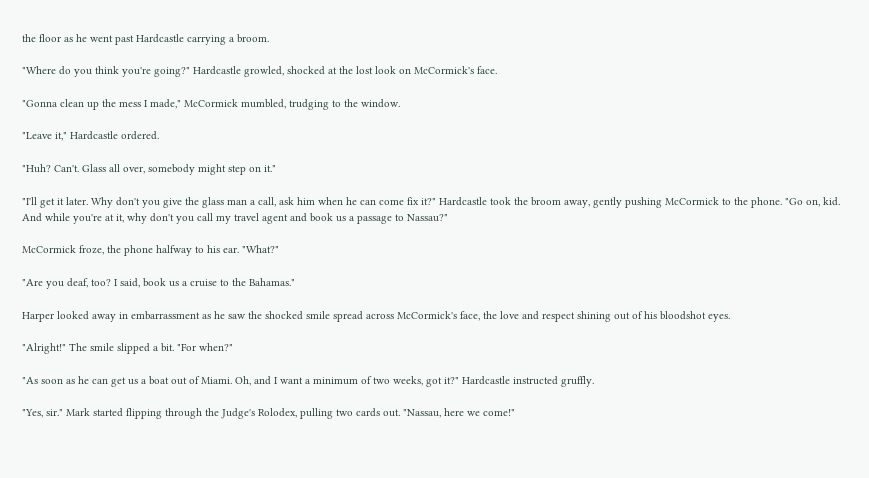the floor as he went past Hardcastle carrying a broom.

"Where do you think you're going?" Hardcastle growled, shocked at the lost look on McCormick's face.

"Gonna clean up the mess I made," McCormick mumbled, trudging to the window.

"Leave it," Hardcastle ordered.

"Huh? Can't. Glass all over, somebody might step on it."

"I'll get it later. Why don't you give the glass man a call, ask him when he can come fix it?" Hardcastle took the broom away, gently pushing McCormick to the phone. "Go on, kid. And while you're at it, why don't you call my travel agent and book us a passage to Nassau?"

McCormick froze, the phone halfway to his ear. "What?"

"Are you deaf, too? I said, book us a cruise to the Bahamas."

Harper looked away in embarrassment as he saw the shocked smile spread across McCormick's face, the love and respect shining out of his bloodshot eyes.

"Alright!" The smile slipped a bit. "For when?"

"As soon as he can get us a boat out of Miami. Oh, and I want a minimum of two weeks, got it?" Hardcastle instructed gruffly.

"Yes, sir." Mark started flipping through the Judge's Rolodex, pulling two cards out. "Nassau, here we come!"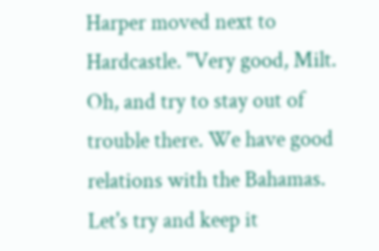Harper moved next to Hardcastle. "Very good, Milt. Oh, and try to stay out of trouble there. We have good relations with the Bahamas. Let's try and keep it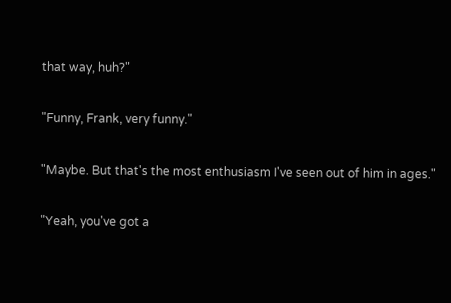that way, huh?"

"Funny, Frank, very funny."

"Maybe. But that's the most enthusiasm I've seen out of him in ages."

"Yeah, you've got a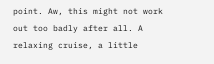point. Aw, this might not work out too badly after all. A relaxing cruise, a little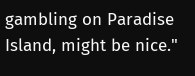gambling on Paradise Island, might be nice."